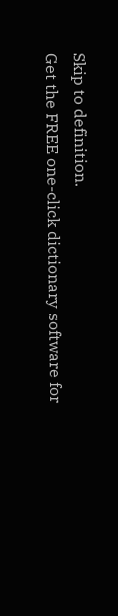Skip to definition.
Get the FREE one-click dictionary software for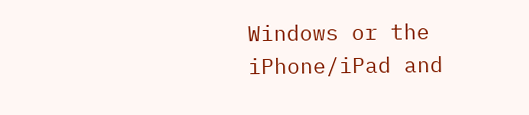Windows or the iPhone/iPad and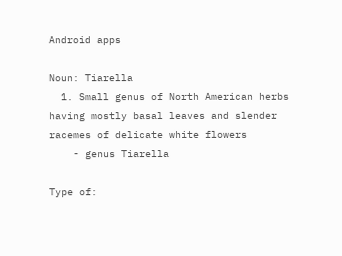Android apps

Noun: Tiarella
  1. Small genus of North American herbs having mostly basal leaves and slender racemes of delicate white flowers
    - genus Tiarella

Type of: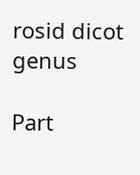rosid dicot genus

Part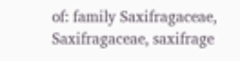of: family Saxifragaceae, Saxifragaceae, saxifrage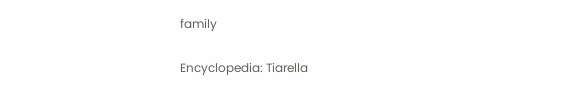family

Encyclopedia: Tiarella